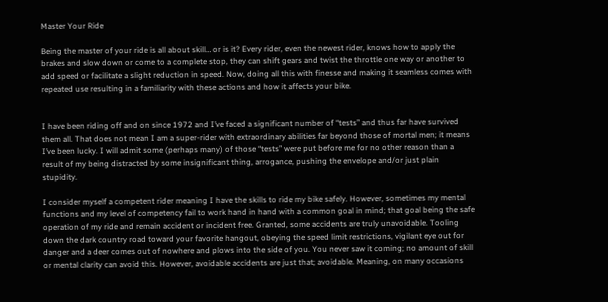Master Your Ride

Being the master of your ride is all about skill… or is it? Every rider, even the newest rider, knows how to apply the brakes and slow down or come to a complete stop, they can shift gears and twist the throttle one way or another to add speed or facilitate a slight reduction in speed. Now, doing all this with finesse and making it seamless comes with repeated use resulting in a familiarity with these actions and how it affects your bike.


I have been riding off and on since 1972 and I’ve faced a significant number of “tests” and thus far have survived them all. That does not mean I am a super-rider with extraordinary abilities far beyond those of mortal men; it means I’ve been lucky. I will admit some (perhaps many) of those “tests” were put before me for no other reason than a result of my being distracted by some insignificant thing, arrogance, pushing the envelope and/or just plain stupidity.

I consider myself a competent rider meaning I have the skills to ride my bike safely. However, sometimes my mental functions and my level of competency fail to work hand in hand with a common goal in mind; that goal being the safe operation of my ride and remain accident or incident free. Granted, some accidents are truly unavoidable. Tooling down the dark country road toward your favorite hangout, obeying the speed limit restrictions, vigilant eye out for danger and a deer comes out of nowhere and plows into the side of you. You never saw it coming; no amount of skill or mental clarity can avoid this. However, avoidable accidents are just that; avoidable. Meaning, on many occasions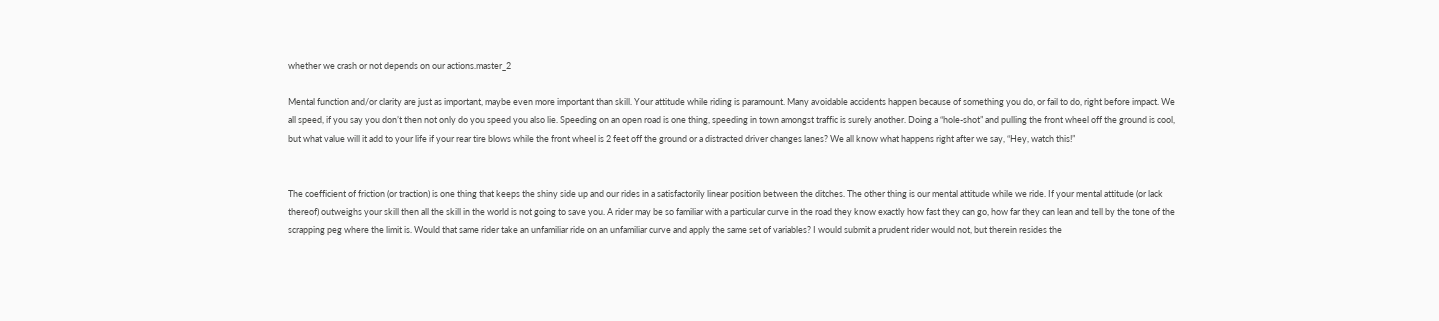whether we crash or not depends on our actions.master_2

Mental function and/or clarity are just as important, maybe even more important than skill. Your attitude while riding is paramount. Many avoidable accidents happen because of something you do, or fail to do, right before impact. We all speed, if you say you don’t then not only do you speed you also lie. Speeding on an open road is one thing, speeding in town amongst traffic is surely another. Doing a “hole-shot” and pulling the front wheel off the ground is cool, but what value will it add to your life if your rear tire blows while the front wheel is 2 feet off the ground or a distracted driver changes lanes? We all know what happens right after we say, “Hey, watch this!”


The coefficient of friction (or traction) is one thing that keeps the shiny side up and our rides in a satisfactorily linear position between the ditches. The other thing is our mental attitude while we ride. If your mental attitude (or lack thereof) outweighs your skill then all the skill in the world is not going to save you. A rider may be so familiar with a particular curve in the road they know exactly how fast they can go, how far they can lean and tell by the tone of the scrapping peg where the limit is. Would that same rider take an unfamiliar ride on an unfamiliar curve and apply the same set of variables? I would submit a prudent rider would not, but therein resides the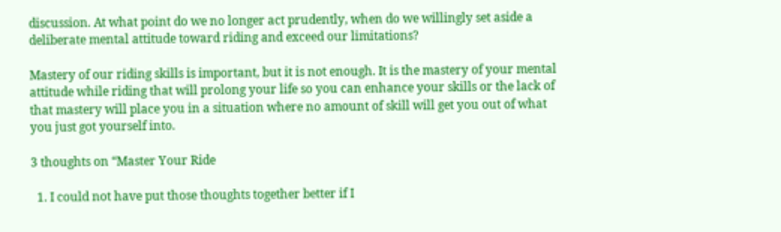discussion. At what point do we no longer act prudently, when do we willingly set aside a deliberate mental attitude toward riding and exceed our limitations?

Mastery of our riding skills is important, but it is not enough. It is the mastery of your mental attitude while riding that will prolong your life so you can enhance your skills or the lack of that mastery will place you in a situation where no amount of skill will get you out of what you just got yourself into.

3 thoughts on “Master Your Ride

  1. I could not have put those thoughts together better if I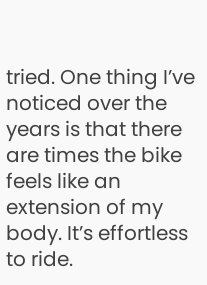tried. One thing I’ve noticed over the years is that there are times the bike feels like an extension of my body. It’s effortless to ride.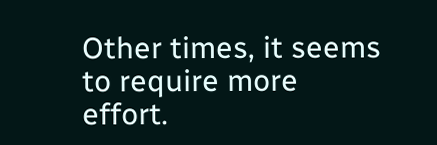Other times, it seems to require more effort.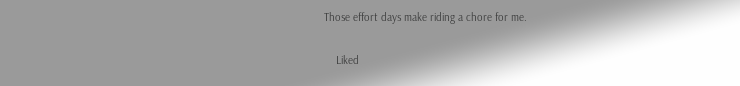Those effort days make riding a chore for me.

    Liked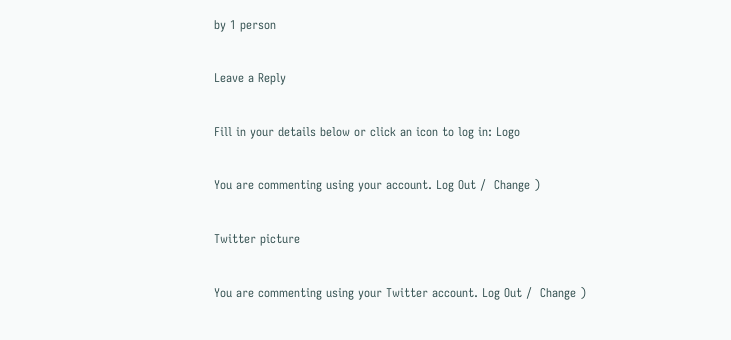by 1 person

Leave a Reply

Fill in your details below or click an icon to log in: Logo

You are commenting using your account. Log Out /  Change )

Twitter picture

You are commenting using your Twitter account. Log Out /  Change )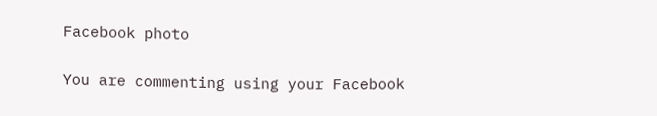Facebook photo

You are commenting using your Facebook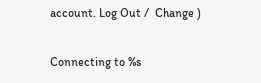account. Log Out /  Change )

Connecting to %s